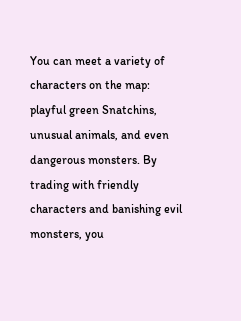You can meet a variety of characters on the map: playful green Snatchins, unusual animals, and even dangerous monsters. By trading with friendly characters and banishing evil monsters, you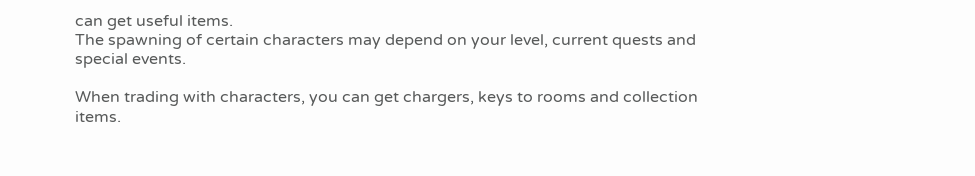can get useful items.
The spawning of certain characters may depend on your level, current quests and special events.

When trading with characters, you can get chargers, keys to rooms and collection items.